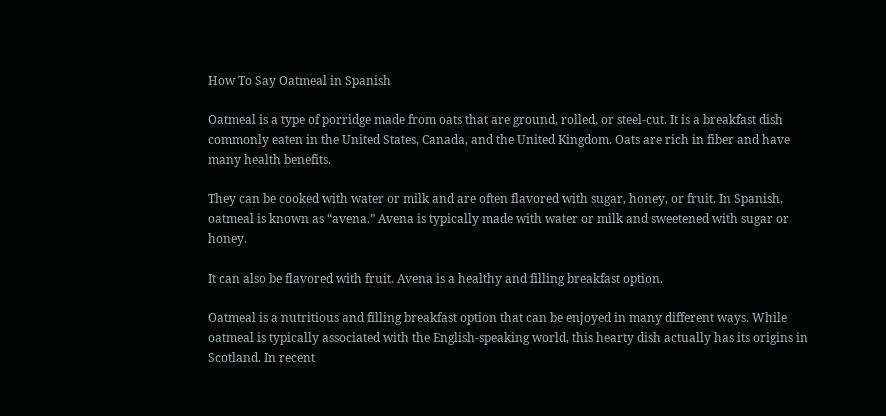How To Say Oatmeal in Spanish

Oatmeal is a type of porridge made from oats that are ground, rolled, or steel-cut. It is a breakfast dish commonly eaten in the United States, Canada, and the United Kingdom. Oats are rich in fiber and have many health benefits.

They can be cooked with water or milk and are often flavored with sugar, honey, or fruit. In Spanish, oatmeal is known as “avena.” Avena is typically made with water or milk and sweetened with sugar or honey.

It can also be flavored with fruit. Avena is a healthy and filling breakfast option.

Oatmeal is a nutritious and filling breakfast option that can be enjoyed in many different ways. While oatmeal is typically associated with the English-speaking world, this hearty dish actually has its origins in Scotland. In recent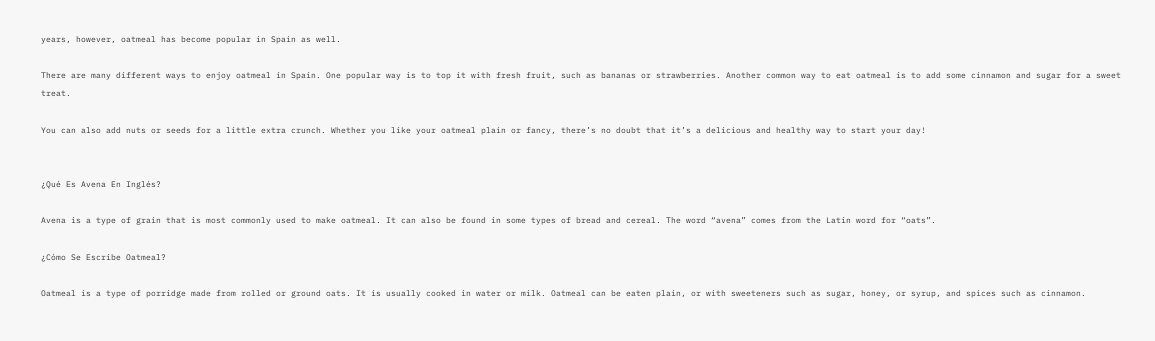years, however, oatmeal has become popular in Spain as well.

There are many different ways to enjoy oatmeal in Spain. One popular way is to top it with fresh fruit, such as bananas or strawberries. Another common way to eat oatmeal is to add some cinnamon and sugar for a sweet treat.

You can also add nuts or seeds for a little extra crunch. Whether you like your oatmeal plain or fancy, there’s no doubt that it’s a delicious and healthy way to start your day!


¿Qué Es Avena En Inglés?

Avena is a type of grain that is most commonly used to make oatmeal. It can also be found in some types of bread and cereal. The word “avena” comes from the Latin word for “oats”.

¿Cómo Se Escribe Oatmeal?

Oatmeal is a type of porridge made from rolled or ground oats. It is usually cooked in water or milk. Oatmeal can be eaten plain, or with sweeteners such as sugar, honey, or syrup, and spices such as cinnamon.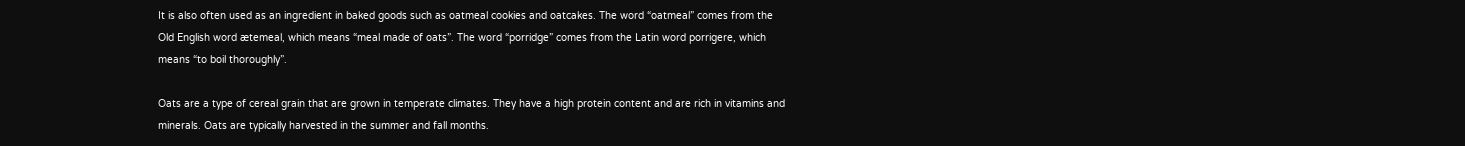It is also often used as an ingredient in baked goods such as oatmeal cookies and oatcakes. The word “oatmeal” comes from the Old English word ætemeal, which means “meal made of oats”. The word “porridge” comes from the Latin word porrigere, which means “to boil thoroughly”.

Oats are a type of cereal grain that are grown in temperate climates. They have a high protein content and are rich in vitamins and minerals. Oats are typically harvested in the summer and fall months.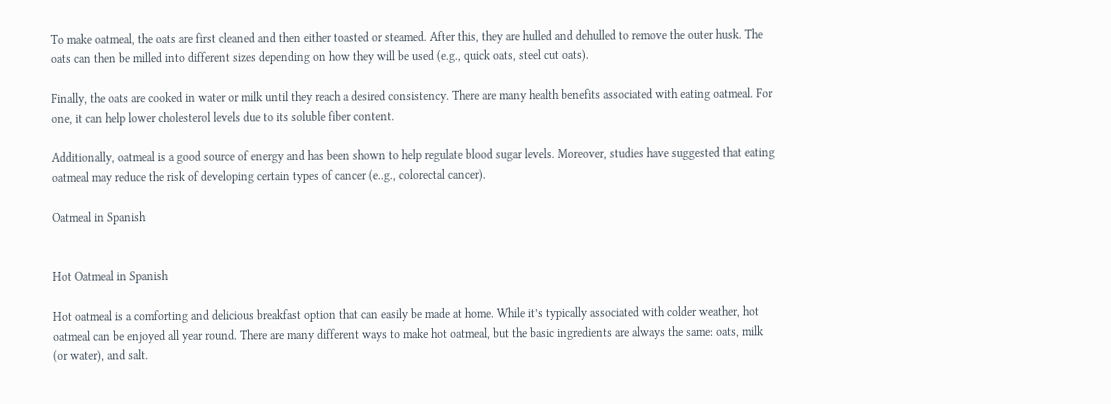To make oatmeal, the oats are first cleaned and then either toasted or steamed. After this, they are hulled and dehulled to remove the outer husk. The oats can then be milled into different sizes depending on how they will be used (e.g., quick oats, steel cut oats).

Finally, the oats are cooked in water or milk until they reach a desired consistency. There are many health benefits associated with eating oatmeal. For one, it can help lower cholesterol levels due to its soluble fiber content.

Additionally, oatmeal is a good source of energy and has been shown to help regulate blood sugar levels. Moreover, studies have suggested that eating oatmeal may reduce the risk of developing certain types of cancer (e..g., colorectal cancer).

Oatmeal in Spanish


Hot Oatmeal in Spanish

Hot oatmeal is a comforting and delicious breakfast option that can easily be made at home. While it’s typically associated with colder weather, hot oatmeal can be enjoyed all year round. There are many different ways to make hot oatmeal, but the basic ingredients are always the same: oats, milk (or water), and salt.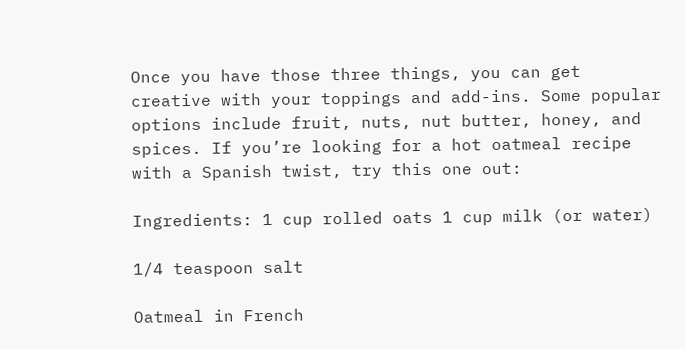Once you have those three things, you can get creative with your toppings and add-ins. Some popular options include fruit, nuts, nut butter, honey, and spices. If you’re looking for a hot oatmeal recipe with a Spanish twist, try this one out:

Ingredients: 1 cup rolled oats 1 cup milk (or water)

1/4 teaspoon salt

Oatmeal in French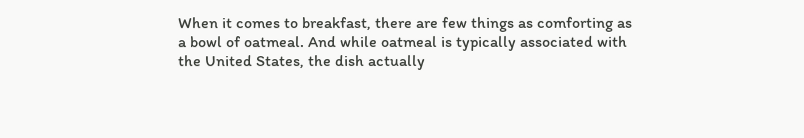When it comes to breakfast, there are few things as comforting as a bowl of oatmeal. And while oatmeal is typically associated with the United States, the dish actually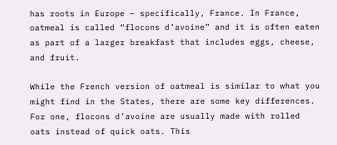has roots in Europe – specifically, France. In France, oatmeal is called “flocons d’avoine” and it is often eaten as part of a larger breakfast that includes eggs, cheese, and fruit.

While the French version of oatmeal is similar to what you might find in the States, there are some key differences. For one, flocons d’avoine are usually made with rolled oats instead of quick oats. This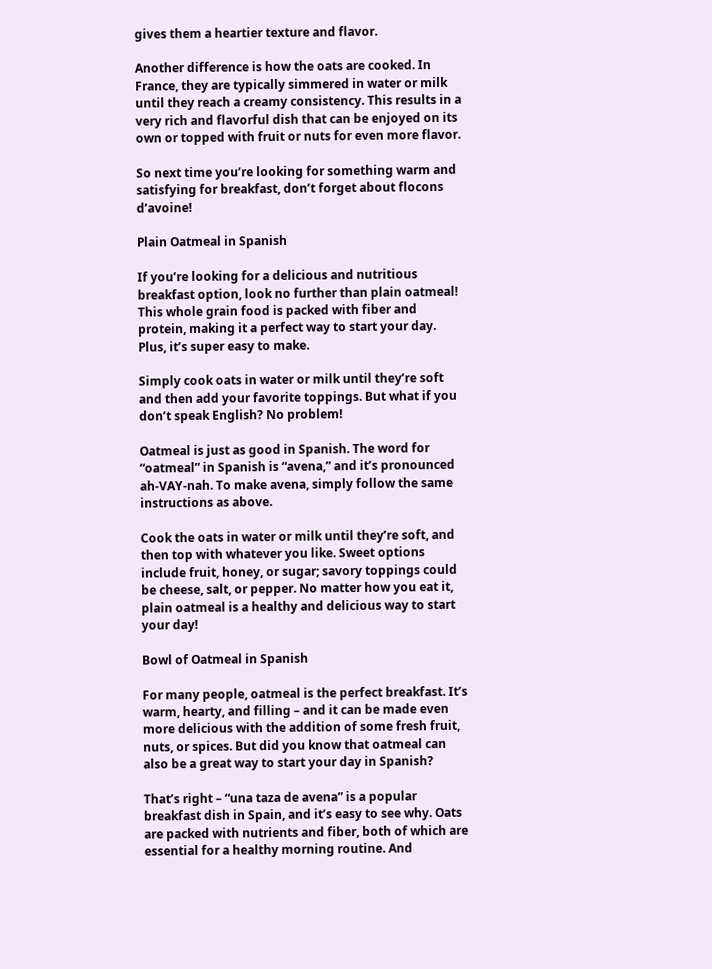gives them a heartier texture and flavor.

Another difference is how the oats are cooked. In France, they are typically simmered in water or milk until they reach a creamy consistency. This results in a very rich and flavorful dish that can be enjoyed on its own or topped with fruit or nuts for even more flavor.

So next time you’re looking for something warm and satisfying for breakfast, don’t forget about flocons d’avoine!

Plain Oatmeal in Spanish

If you’re looking for a delicious and nutritious breakfast option, look no further than plain oatmeal! This whole grain food is packed with fiber and protein, making it a perfect way to start your day. Plus, it’s super easy to make.

Simply cook oats in water or milk until they’re soft and then add your favorite toppings. But what if you don’t speak English? No problem!

Oatmeal is just as good in Spanish. The word for “oatmeal” in Spanish is “avena,” and it’s pronounced ah-VAY-nah. To make avena, simply follow the same instructions as above.

Cook the oats in water or milk until they’re soft, and then top with whatever you like. Sweet options include fruit, honey, or sugar; savory toppings could be cheese, salt, or pepper. No matter how you eat it, plain oatmeal is a healthy and delicious way to start your day!

Bowl of Oatmeal in Spanish

For many people, oatmeal is the perfect breakfast. It’s warm, hearty, and filling – and it can be made even more delicious with the addition of some fresh fruit, nuts, or spices. But did you know that oatmeal can also be a great way to start your day in Spanish?

That’s right – “una taza de avena” is a popular breakfast dish in Spain, and it’s easy to see why. Oats are packed with nutrients and fiber, both of which are essential for a healthy morning routine. And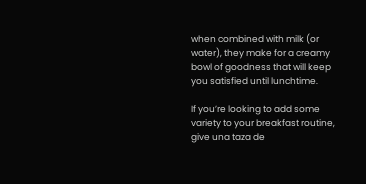when combined with milk (or water), they make for a creamy bowl of goodness that will keep you satisfied until lunchtime.

If you’re looking to add some variety to your breakfast routine, give una taza de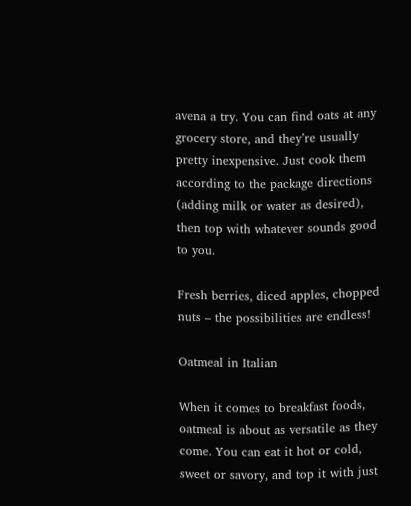avena a try. You can find oats at any grocery store, and they’re usually pretty inexpensive. Just cook them according to the package directions (adding milk or water as desired), then top with whatever sounds good to you.

Fresh berries, diced apples, chopped nuts – the possibilities are endless!

Oatmeal in Italian

When it comes to breakfast foods, oatmeal is about as versatile as they come. You can eat it hot or cold, sweet or savory, and top it with just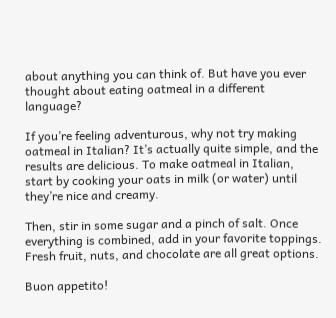about anything you can think of. But have you ever thought about eating oatmeal in a different language?

If you’re feeling adventurous, why not try making oatmeal in Italian? It’s actually quite simple, and the results are delicious. To make oatmeal in Italian, start by cooking your oats in milk (or water) until they’re nice and creamy.

Then, stir in some sugar and a pinch of salt. Once everything is combined, add in your favorite toppings. Fresh fruit, nuts, and chocolate are all great options.

Buon appetito!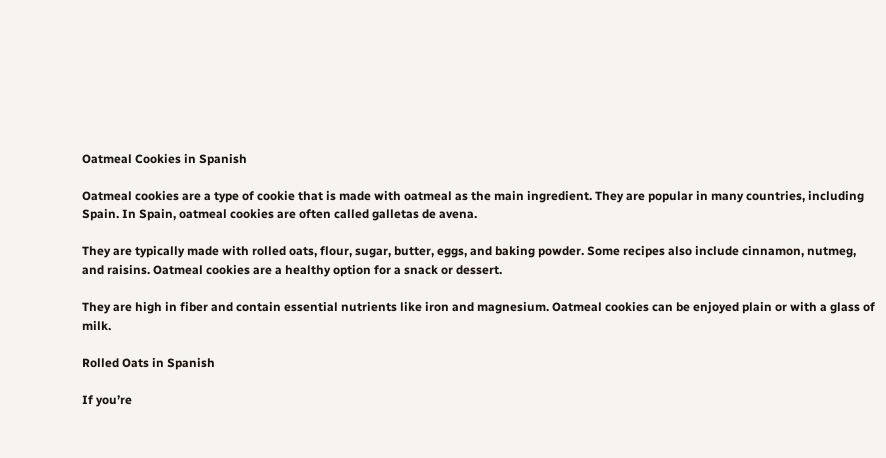Oatmeal Cookies in Spanish

Oatmeal cookies are a type of cookie that is made with oatmeal as the main ingredient. They are popular in many countries, including Spain. In Spain, oatmeal cookies are often called galletas de avena.

They are typically made with rolled oats, flour, sugar, butter, eggs, and baking powder. Some recipes also include cinnamon, nutmeg, and raisins. Oatmeal cookies are a healthy option for a snack or dessert.

They are high in fiber and contain essential nutrients like iron and magnesium. Oatmeal cookies can be enjoyed plain or with a glass of milk.

Rolled Oats in Spanish

If you’re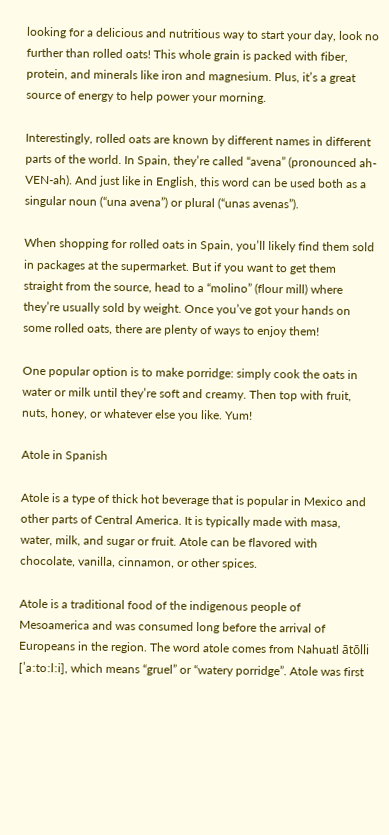looking for a delicious and nutritious way to start your day, look no further than rolled oats! This whole grain is packed with fiber, protein, and minerals like iron and magnesium. Plus, it’s a great source of energy to help power your morning.

Interestingly, rolled oats are known by different names in different parts of the world. In Spain, they’re called “avena” (pronounced ah-VEN-ah). And just like in English, this word can be used both as a singular noun (“una avena”) or plural (“unas avenas”).

When shopping for rolled oats in Spain, you’ll likely find them sold in packages at the supermarket. But if you want to get them straight from the source, head to a “molino” (flour mill) where they’re usually sold by weight. Once you’ve got your hands on some rolled oats, there are plenty of ways to enjoy them!

One popular option is to make porridge: simply cook the oats in water or milk until they’re soft and creamy. Then top with fruit, nuts, honey, or whatever else you like. Yum!

Atole in Spanish

Atole is a type of thick hot beverage that is popular in Mexico and other parts of Central America. It is typically made with masa, water, milk, and sugar or fruit. Atole can be flavored with chocolate, vanilla, cinnamon, or other spices.

Atole is a traditional food of the indigenous people of Mesoamerica and was consumed long before the arrival of Europeans in the region. The word atole comes from Nahuatl ātōlli [ˈaːtoːlːi], which means “gruel” or “watery porridge”. Atole was first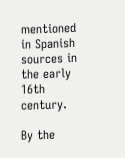mentioned in Spanish sources in the early 16th century.

By the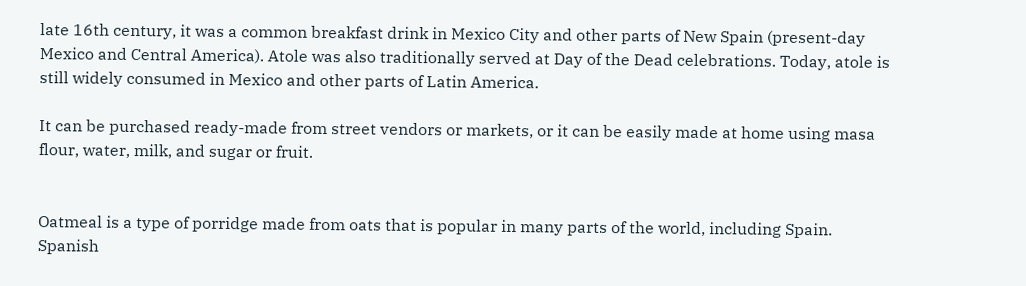late 16th century, it was a common breakfast drink in Mexico City and other parts of New Spain (present-day Mexico and Central America). Atole was also traditionally served at Day of the Dead celebrations. Today, atole is still widely consumed in Mexico and other parts of Latin America.

It can be purchased ready-made from street vendors or markets, or it can be easily made at home using masa flour, water, milk, and sugar or fruit.


Oatmeal is a type of porridge made from oats that is popular in many parts of the world, including Spain. Spanish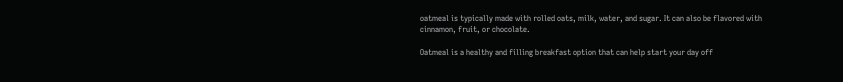oatmeal is typically made with rolled oats, milk, water, and sugar. It can also be flavored with cinnamon, fruit, or chocolate.

Oatmeal is a healthy and filling breakfast option that can help start your day off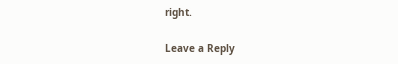right.

Leave a Reply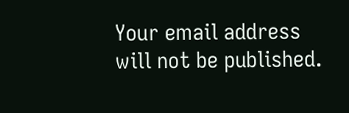Your email address will not be published.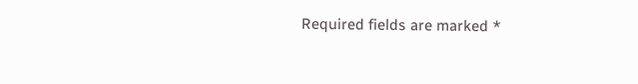Required fields are marked *